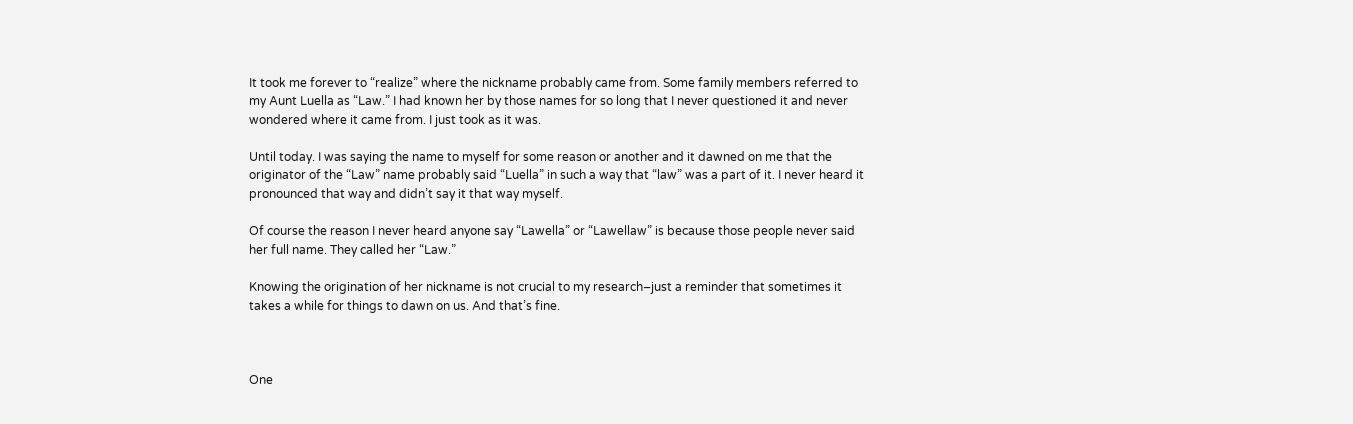It took me forever to “realize” where the nickname probably came from. Some family members referred to my Aunt Luella as “Law.” I had known her by those names for so long that I never questioned it and never wondered where it came from. I just took as it was.

Until today. I was saying the name to myself for some reason or another and it dawned on me that the originator of the “Law” name probably said “Luella” in such a way that “law” was a part of it. I never heard it pronounced that way and didn’t say it that way myself.

Of course the reason I never heard anyone say “Lawella” or “Lawellaw” is because those people never said her full name. They called her “Law.”

Knowing the origination of her nickname is not crucial to my research–just a reminder that sometimes it takes a while for things to dawn on us. And that’s fine.



One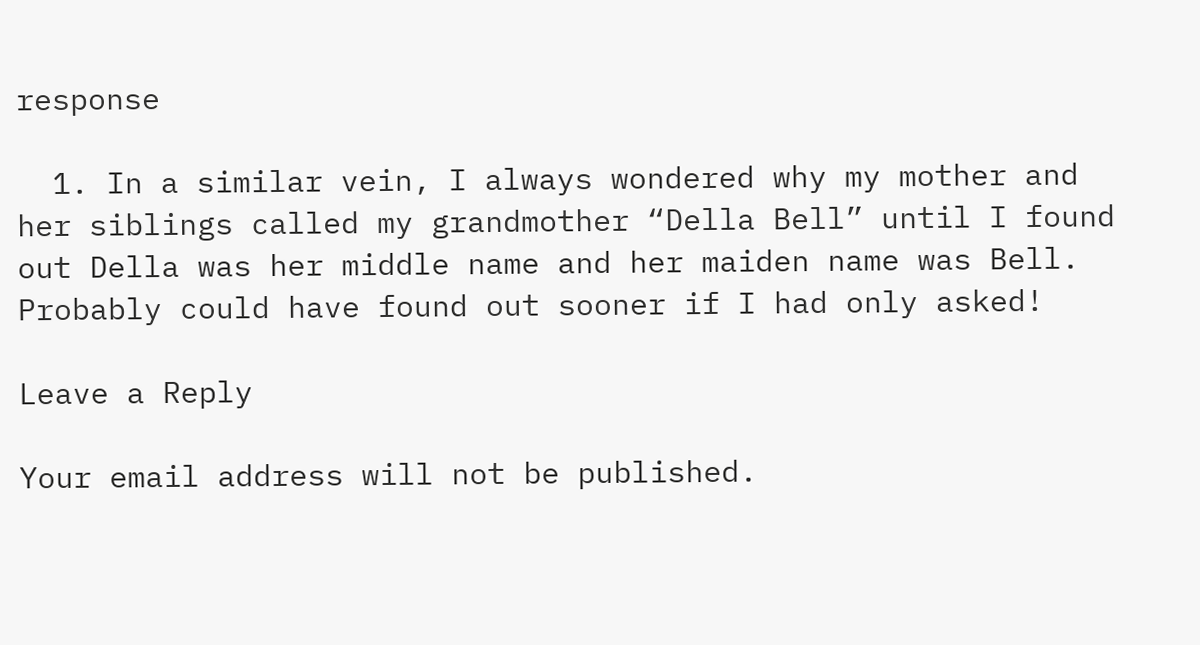response

  1. In a similar vein, I always wondered why my mother and her siblings called my grandmother “Della Bell” until I found out Della was her middle name and her maiden name was Bell. Probably could have found out sooner if I had only asked!

Leave a Reply

Your email address will not be published.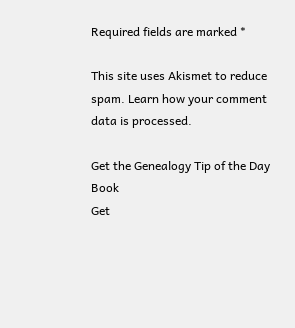Required fields are marked *

This site uses Akismet to reduce spam. Learn how your comment data is processed.

Get the Genealogy Tip of the Day Book
Get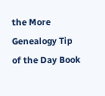the More Genealogy Tip of the Day Book